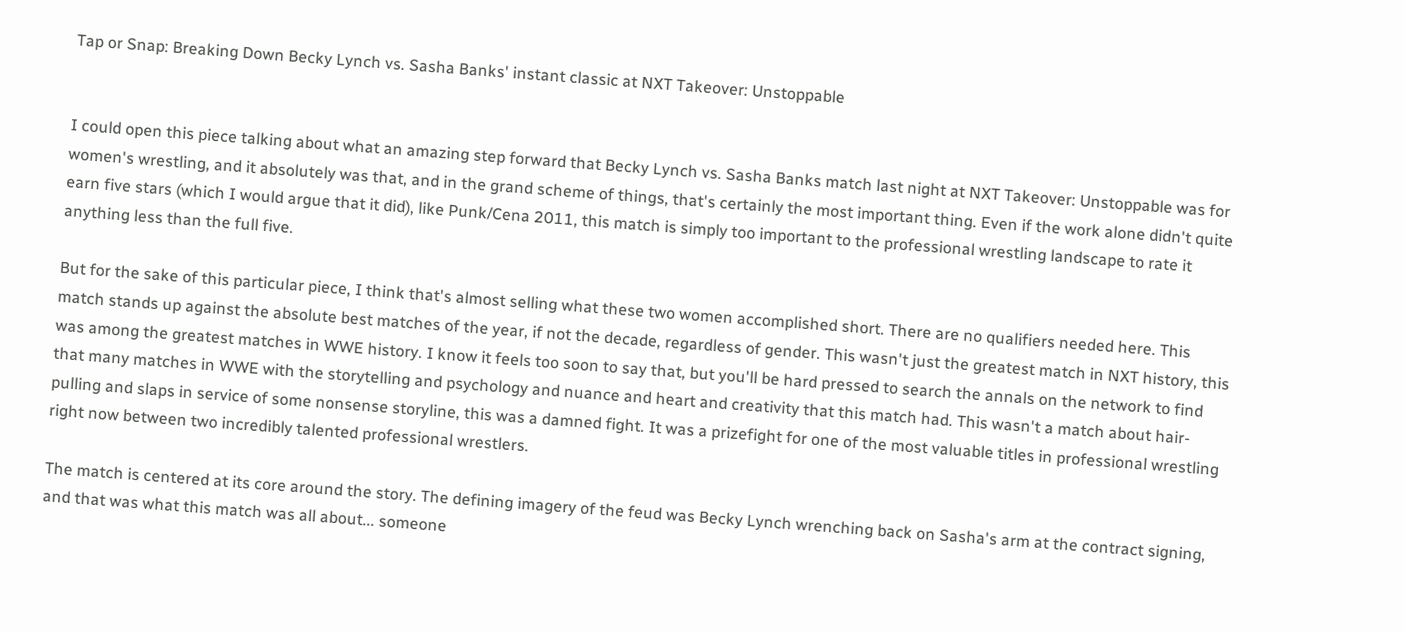Tap or Snap: Breaking Down Becky Lynch vs. Sasha Banks' instant classic at NXT Takeover: Unstoppable


I could open this piece talking about what an amazing step forward that Becky Lynch vs. Sasha Banks match last night at NXT Takeover: Unstoppable was for women's wrestling, and it absolutely was that, and in the grand scheme of things, that's certainly the most important thing. Even if the work alone didn't quite earn five stars (which I would argue that it did), like Punk/Cena 2011, this match is simply too important to the professional wrestling landscape to rate it anything less than the full five.

But for the sake of this particular piece, I think that's almost selling what these two women accomplished short. There are no qualifiers needed here. This match stands up against the absolute best matches of the year, if not the decade, regardless of gender. This wasn't just the greatest match in NXT history, this was among the greatest matches in WWE history. I know it feels too soon to say that, but you'll be hard pressed to search the annals on the network to find that many matches in WWE with the storytelling and psychology and nuance and heart and creativity that this match had. This wasn't a match about hair-pulling and slaps in service of some nonsense storyline, this was a damned fight. It was a prizefight for one of the most valuable titles in professional wrestling right now between two incredibly talented professional wrestlers.

The match is centered at its core around the story. The defining imagery of the feud was Becky Lynch wrenching back on Sasha's arm at the contract signing, and that was what this match was all about... someone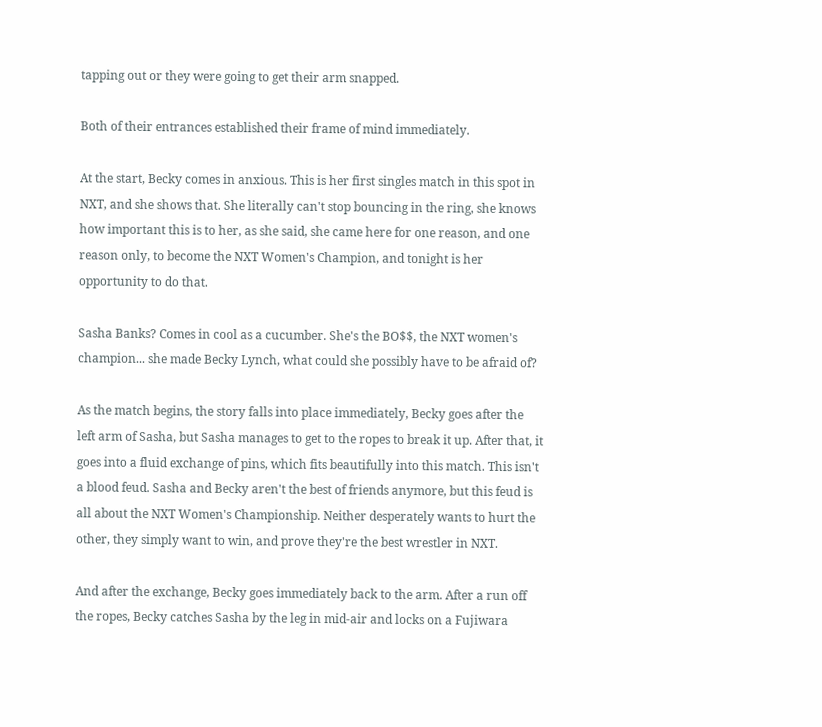tapping out or they were going to get their arm snapped.

Both of their entrances established their frame of mind immediately.

At the start, Becky comes in anxious. This is her first singles match in this spot in NXT, and she shows that. She literally can't stop bouncing in the ring, she knows how important this is to her, as she said, she came here for one reason, and one reason only, to become the NXT Women's Champion, and tonight is her opportunity to do that.

Sasha Banks? Comes in cool as a cucumber. She's the BO$$, the NXT women's champion... she made Becky Lynch, what could she possibly have to be afraid of?

As the match begins, the story falls into place immediately, Becky goes after the left arm of Sasha, but Sasha manages to get to the ropes to break it up. After that, it goes into a fluid exchange of pins, which fits beautifully into this match. This isn't a blood feud. Sasha and Becky aren't the best of friends anymore, but this feud is all about the NXT Women's Championship. Neither desperately wants to hurt the other, they simply want to win, and prove they're the best wrestler in NXT.

And after the exchange, Becky goes immediately back to the arm. After a run off the ropes, Becky catches Sasha by the leg in mid-air and locks on a Fujiwara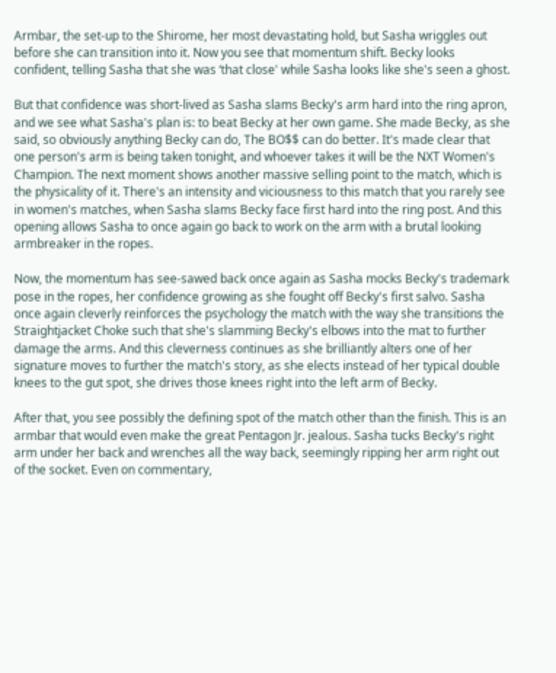Armbar, the set-up to the Shirome, her most devastating hold, but Sasha wriggles out before she can transition into it. Now you see that momentum shift. Becky looks confident, telling Sasha that she was ‘that close' while Sasha looks like she's seen a ghost.

But that confidence was short-lived as Sasha slams Becky's arm hard into the ring apron, and we see what Sasha's plan is: to beat Becky at her own game. She made Becky, as she said, so obviously anything Becky can do, The BO$$ can do better. It's made clear that one person's arm is being taken tonight, and whoever takes it will be the NXT Women's Champion. The next moment shows another massive selling point to the match, which is the physicality of it. There's an intensity and viciousness to this match that you rarely see in women's matches, when Sasha slams Becky face first hard into the ring post. And this opening allows Sasha to once again go back to work on the arm with a brutal looking armbreaker in the ropes.

Now, the momentum has see-sawed back once again as Sasha mocks Becky's trademark pose in the ropes, her confidence growing as she fought off Becky's first salvo. Sasha once again cleverly reinforces the psychology the match with the way she transitions the Straightjacket Choke such that she's slamming Becky's elbows into the mat to further damage the arms. And this cleverness continues as she brilliantly alters one of her signature moves to further the match's story, as she elects instead of her typical double knees to the gut spot, she drives those knees right into the left arm of Becky.

After that, you see possibly the defining spot of the match other than the finish. This is an armbar that would even make the great Pentagon Jr. jealous. Sasha tucks Becky's right arm under her back and wrenches all the way back, seemingly ripping her arm right out of the socket. Even on commentary,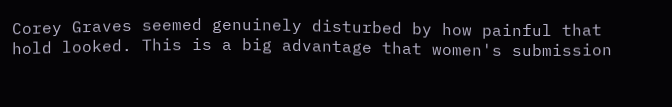Corey Graves seemed genuinely disturbed by how painful that hold looked. This is a big advantage that women's submission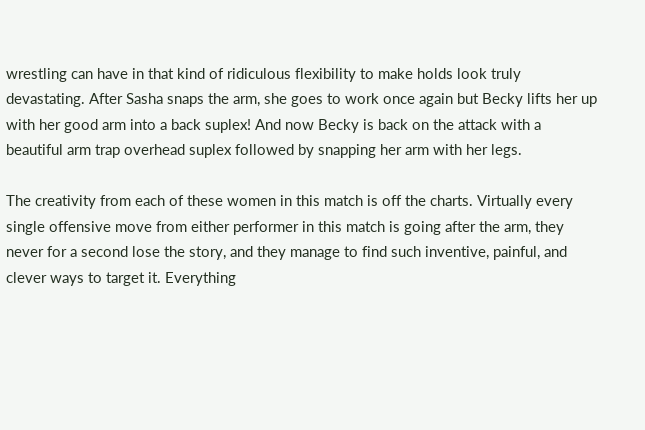wrestling can have in that kind of ridiculous flexibility to make holds look truly devastating. After Sasha snaps the arm, she goes to work once again but Becky lifts her up with her good arm into a back suplex! And now Becky is back on the attack with a beautiful arm trap overhead suplex followed by snapping her arm with her legs.

The creativity from each of these women in this match is off the charts. Virtually every single offensive move from either performer in this match is going after the arm, they never for a second lose the story, and they manage to find such inventive, painful, and clever ways to target it. Everything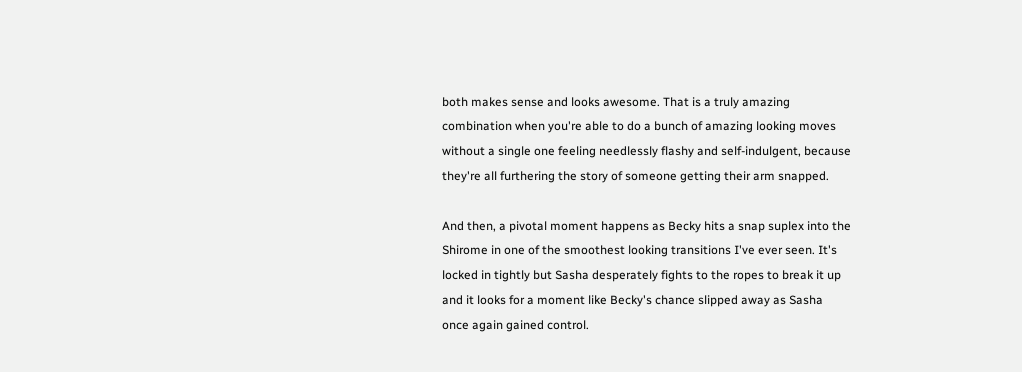both makes sense and looks awesome. That is a truly amazing combination when you're able to do a bunch of amazing looking moves without a single one feeling needlessly flashy and self-indulgent, because they're all furthering the story of someone getting their arm snapped.

And then, a pivotal moment happens as Becky hits a snap suplex into the Shirome in one of the smoothest looking transitions I've ever seen. It's locked in tightly but Sasha desperately fights to the ropes to break it up and it looks for a moment like Becky's chance slipped away as Sasha once again gained control.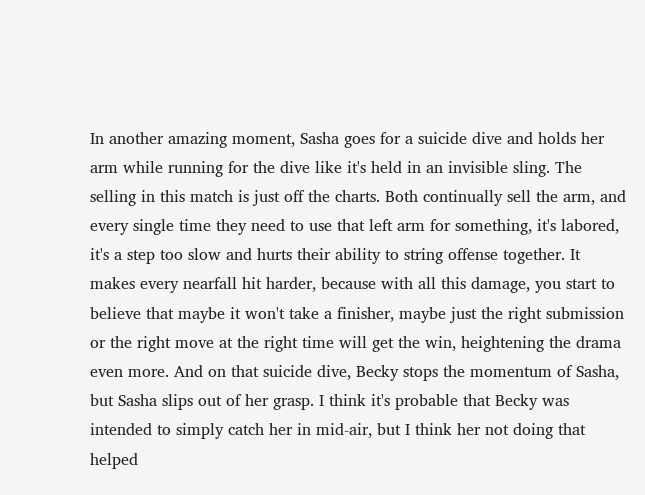In another amazing moment, Sasha goes for a suicide dive and holds her arm while running for the dive like it's held in an invisible sling. The selling in this match is just off the charts. Both continually sell the arm, and every single time they need to use that left arm for something, it's labored, it's a step too slow and hurts their ability to string offense together. It makes every nearfall hit harder, because with all this damage, you start to believe that maybe it won't take a finisher, maybe just the right submission or the right move at the right time will get the win, heightening the drama even more. And on that suicide dive, Becky stops the momentum of Sasha, but Sasha slips out of her grasp. I think it's probable that Becky was intended to simply catch her in mid-air, but I think her not doing that helped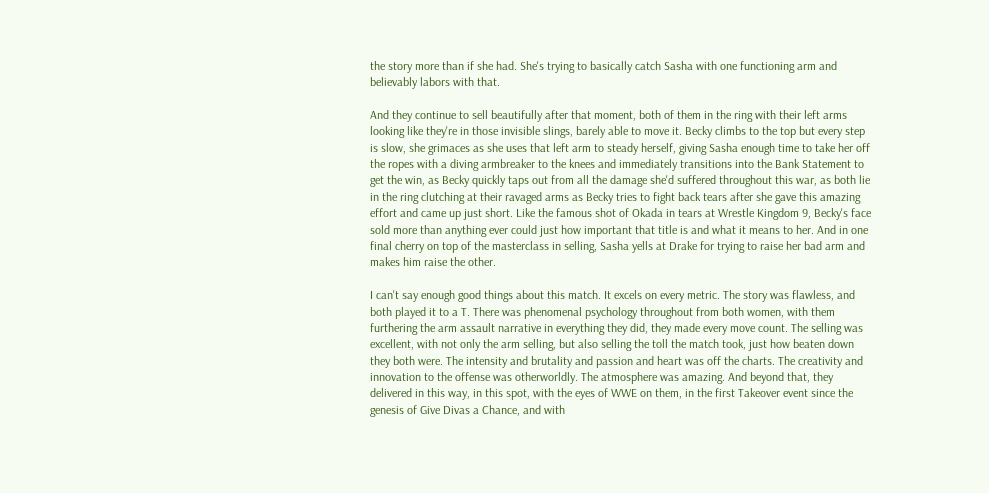the story more than if she had. She's trying to basically catch Sasha with one functioning arm and believably labors with that.

And they continue to sell beautifully after that moment, both of them in the ring with their left arms looking like they're in those invisible slings, barely able to move it. Becky climbs to the top but every step is slow, she grimaces as she uses that left arm to steady herself, giving Sasha enough time to take her off the ropes with a diving armbreaker to the knees and immediately transitions into the Bank Statement to get the win, as Becky quickly taps out from all the damage she'd suffered throughout this war, as both lie in the ring clutching at their ravaged arms as Becky tries to fight back tears after she gave this amazing effort and came up just short. Like the famous shot of Okada in tears at Wrestle Kingdom 9, Becky's face sold more than anything ever could just how important that title is and what it means to her. And in one final cherry on top of the masterclass in selling, Sasha yells at Drake for trying to raise her bad arm and makes him raise the other.

I can't say enough good things about this match. It excels on every metric. The story was flawless, and both played it to a T. There was phenomenal psychology throughout from both women, with them furthering the arm assault narrative in everything they did, they made every move count. The selling was excellent, with not only the arm selling, but also selling the toll the match took, just how beaten down they both were. The intensity and brutality and passion and heart was off the charts. The creativity and innovation to the offense was otherworldly. The atmosphere was amazing. And beyond that, they delivered in this way, in this spot, with the eyes of WWE on them, in the first Takeover event since the genesis of Give Divas a Chance, and with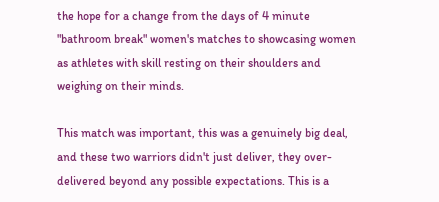the hope for a change from the days of 4 minute "bathroom break" women's matches to showcasing women as athletes with skill resting on their shoulders and weighing on their minds.

This match was important, this was a genuinely big deal, and these two warriors didn't just deliver, they over-delivered beyond any possible expectations. This is a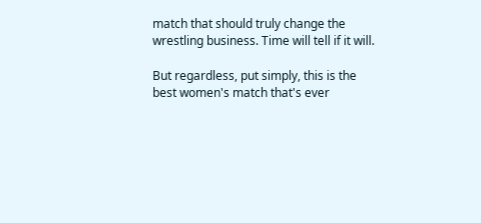match that should truly change the wrestling business. Time will tell if it will.

But regardless, put simply, this is the best women's match that's ever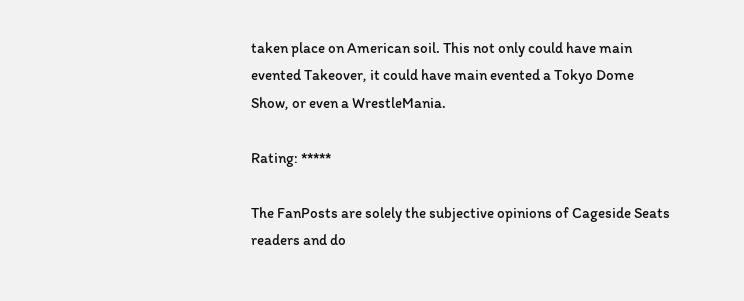taken place on American soil. This not only could have main evented Takeover, it could have main evented a Tokyo Dome Show, or even a WrestleMania.

Rating: *****

The FanPosts are solely the subjective opinions of Cageside Seats readers and do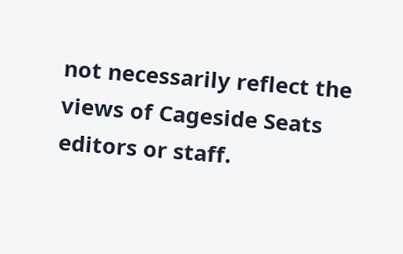not necessarily reflect the views of Cageside Seats editors or staff.